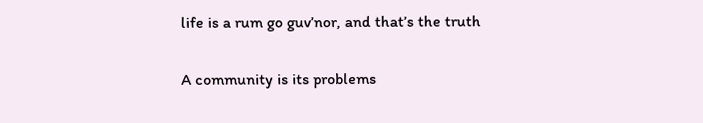life is a rum go guv’nor, and that’s the truth

A community is its problems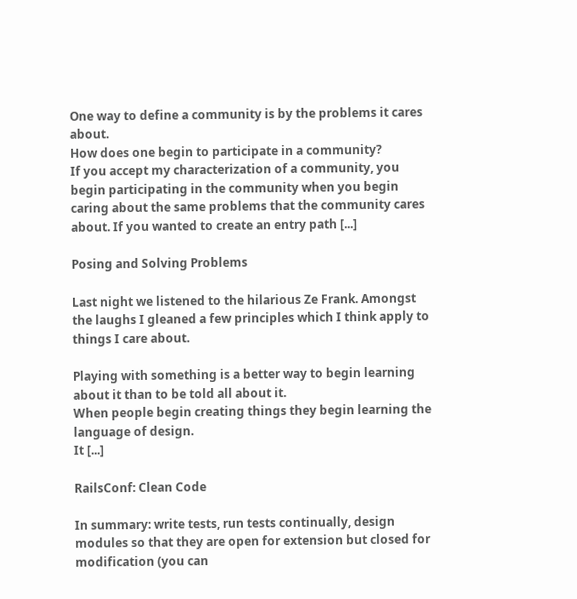One way to define a community is by the problems it cares about.
How does one begin to participate in a community?
If you accept my characterization of a community, you begin participating in the community when you begin caring about the same problems that the community cares about. If you wanted to create an entry path [...]

Posing and Solving Problems

Last night we listened to the hilarious Ze Frank. Amongst the laughs I gleaned a few principles which I think apply to things I care about.

Playing with something is a better way to begin learning about it than to be told all about it.
When people begin creating things they begin learning the language of design.
It [...]

RailsConf: Clean Code

In summary: write tests, run tests continually, design modules so that they are open for extension but closed for modification (you can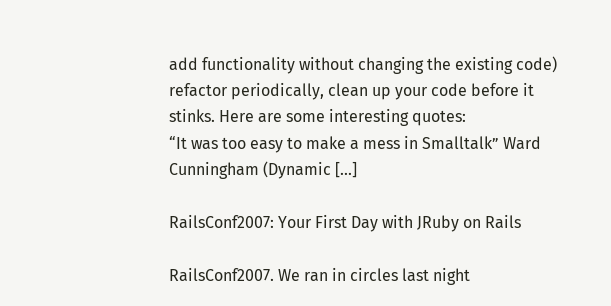add functionality without changing the existing code) refactor periodically, clean up your code before it stinks. Here are some interesting quotes:
“It was too easy to make a mess in Smalltalk” Ward Cunningham (Dynamic [...]

RailsConf2007: Your First Day with JRuby on Rails

RailsConf2007. We ran in circles last night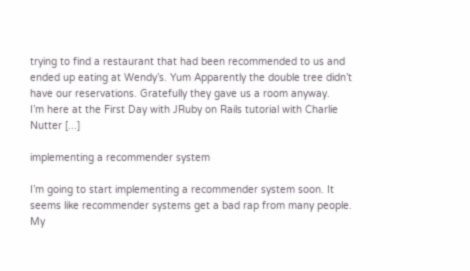trying to find a restaurant that had been recommended to us and ended up eating at Wendy’s. Yum Apparently the double tree didn’t have our reservations. Gratefully they gave us a room anyway.
I’m here at the First Day with JRuby on Rails tutorial with Charlie Nutter [...]

implementing a recommender system

I’m going to start implementing a recommender system soon. It seems like recommender systems get a bad rap from many people. My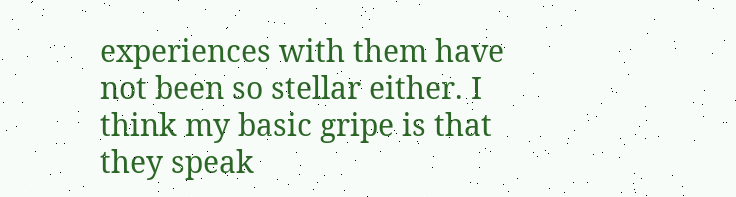experiences with them have not been so stellar either. I think my basic gripe is that they speak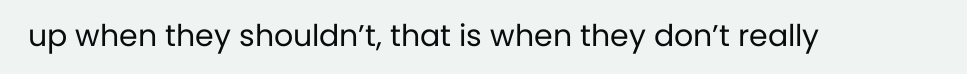up when they shouldn’t, that is when they don’t really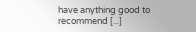have anything good to recommend [...]